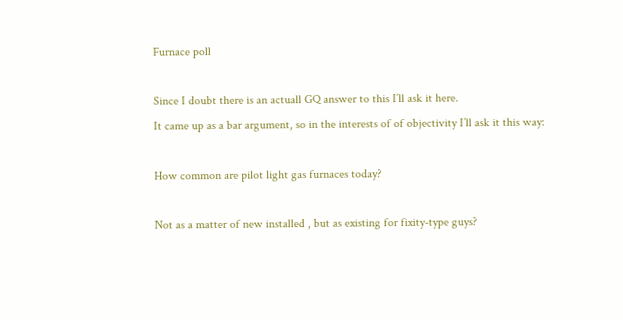Furnace poll

Since I doubt there is an actuall GQ answer to this I’ll ask it here.
It came up as a bar argument, so in the interests of of objectivity I’ll ask it this way:

How common are pilot light gas furnaces today?

Not as a matter of new installed , but as existing for fixity-type guys?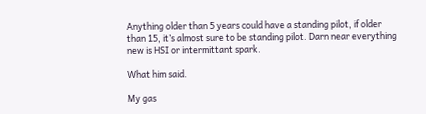Anything older than 5 years could have a standing pilot, if older than 15, it’s almost sure to be standing pilot. Darn near everything new is HSI or intermittant spark.

What him said.

My gas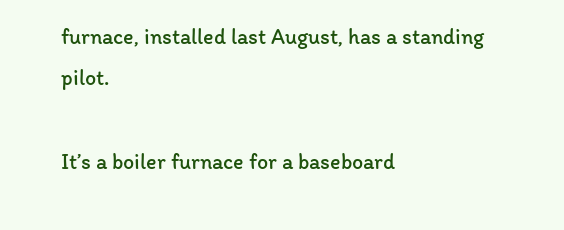furnace, installed last August, has a standing pilot.

It’s a boiler furnace for a baseboard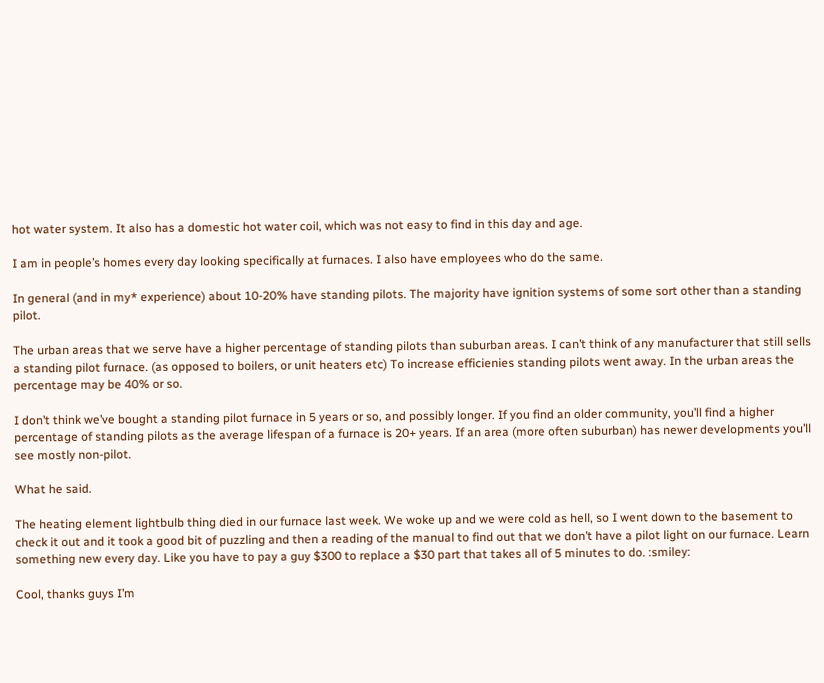hot water system. It also has a domestic hot water coil, which was not easy to find in this day and age.

I am in people’s homes every day looking specifically at furnaces. I also have employees who do the same.

In general (and in my* experience) about 10-20% have standing pilots. The majority have ignition systems of some sort other than a standing pilot.

The urban areas that we serve have a higher percentage of standing pilots than suburban areas. I can’t think of any manufacturer that still sells a standing pilot furnace. (as opposed to boilers, or unit heaters etc) To increase efficienies standing pilots went away. In the urban areas the percentage may be 40% or so.

I don’t think we’ve bought a standing pilot furnace in 5 years or so, and possibly longer. If you find an older community, you’ll find a higher percentage of standing pilots as the average lifespan of a furnace is 20+ years. If an area (more often suburban) has newer developments you’ll see mostly non-pilot.

What he said.

The heating element lightbulb thing died in our furnace last week. We woke up and we were cold as hell, so I went down to the basement to check it out and it took a good bit of puzzling and then a reading of the manual to find out that we don’t have a pilot light on our furnace. Learn something new every day. Like you have to pay a guy $300 to replace a $30 part that takes all of 5 minutes to do. :smiley:

Cool, thanks guys I’m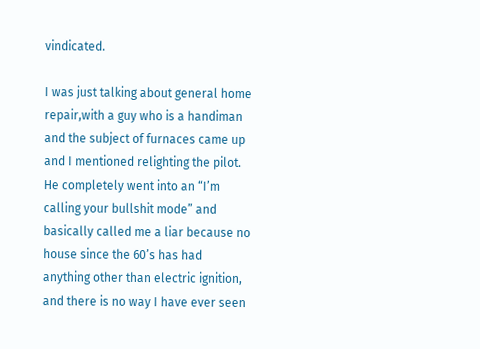vindicated.

I was just talking about general home repair,with a guy who is a handiman and the subject of furnaces came up and I mentioned relighting the pilot. He completely went into an “I’m calling your bullshit mode” and basically called me a liar because no house since the 60’s has had anything other than electric ignition, and there is no way I have ever seen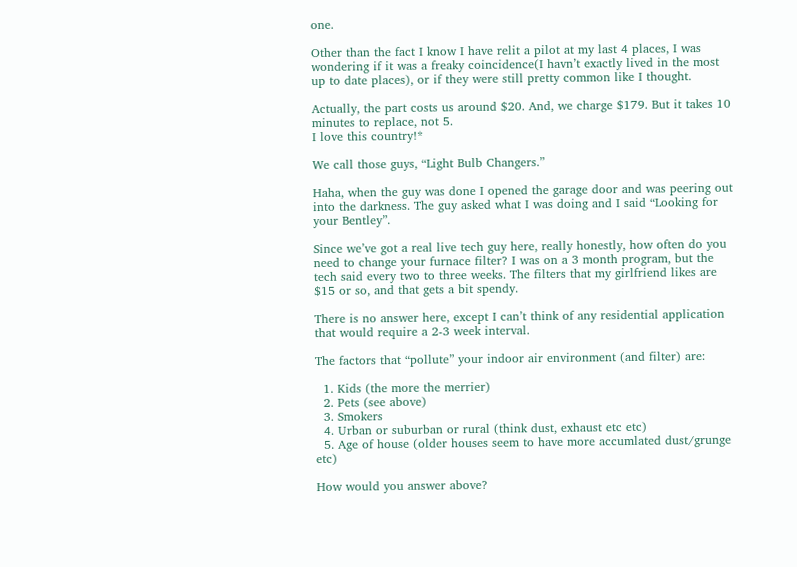one.

Other than the fact I know I have relit a pilot at my last 4 places, I was wondering if it was a freaky coincidence(I havn’t exactly lived in the most up to date places), or if they were still pretty common like I thought.

Actually, the part costs us around $20. And, we charge $179. But it takes 10 minutes to replace, not 5.
I love this country!*

We call those guys, “Light Bulb Changers.”

Haha, when the guy was done I opened the garage door and was peering out into the darkness. The guy asked what I was doing and I said “Looking for your Bentley”.

Since we’ve got a real live tech guy here, really honestly, how often do you need to change your furnace filter? I was on a 3 month program, but the tech said every two to three weeks. The filters that my girlfriend likes are $15 or so, and that gets a bit spendy.

There is no answer here, except I can’t think of any residential application that would require a 2-3 week interval.

The factors that “pollute” your indoor air environment (and filter) are:

  1. Kids (the more the merrier)
  2. Pets (see above)
  3. Smokers
  4. Urban or suburban or rural (think dust, exhaust etc etc)
  5. Age of house (older houses seem to have more accumlated dust/grunge etc)

How would you answer above?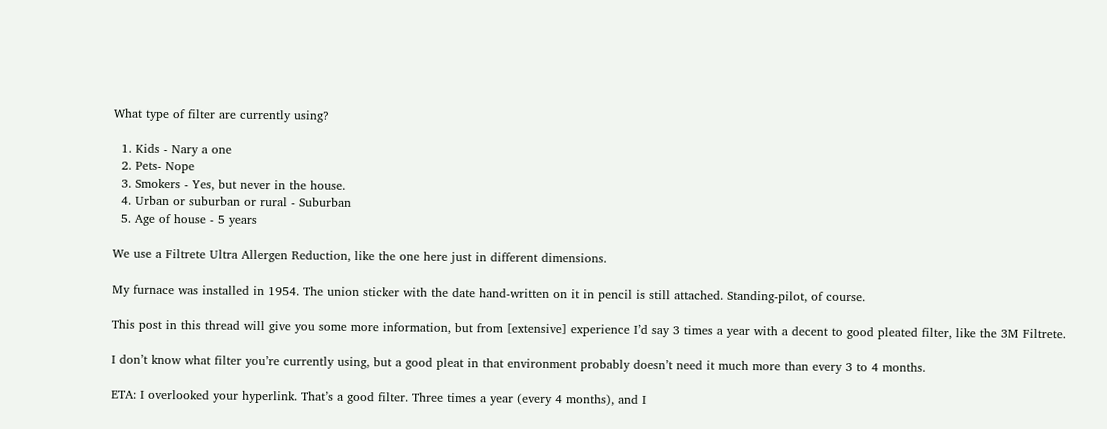What type of filter are currently using?

  1. Kids - Nary a one
  2. Pets- Nope
  3. Smokers - Yes, but never in the house.
  4. Urban or suburban or rural - Suburban
  5. Age of house - 5 years

We use a Filtrete Ultra Allergen Reduction, like the one here just in different dimensions.

My furnace was installed in 1954. The union sticker with the date hand-written on it in pencil is still attached. Standing-pilot, of course.

This post in this thread will give you some more information, but from [extensive] experience I’d say 3 times a year with a decent to good pleated filter, like the 3M Filtrete.

I don’t know what filter you’re currently using, but a good pleat in that environment probably doesn’t need it much more than every 3 to 4 months.

ETA: I overlooked your hyperlink. That’s a good filter. Three times a year (every 4 months), and I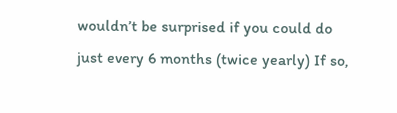wouldn’t be surprised if you could do just every 6 months (twice yearly) If so,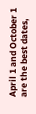April 1 and October 1 are the best dates,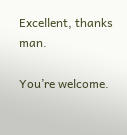Excellent, thanks man.

You’re welcome.